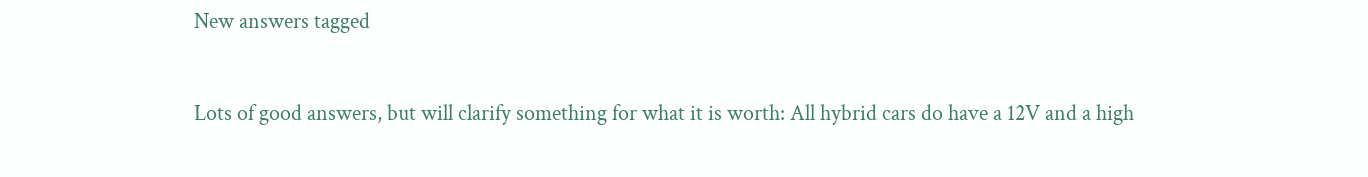New answers tagged


Lots of good answers, but will clarify something for what it is worth: All hybrid cars do have a 12V and a high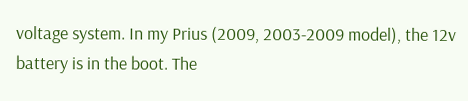voltage system. In my Prius (2009, 2003-2009 model), the 12v battery is in the boot. The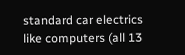standard car electrics like computers (all 13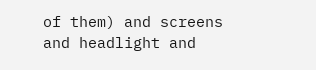of them) and screens and headlight and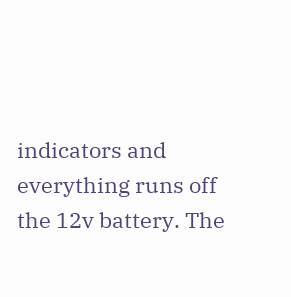indicators and everything runs off the 12v battery. The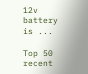12v battery is ...

Top 50 recent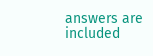answers are included